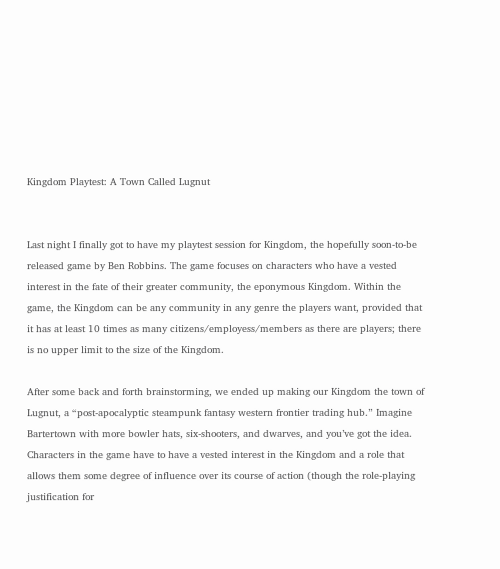Kingdom Playtest: A Town Called Lugnut


Last night I finally got to have my playtest session for Kingdom, the hopefully soon-to-be released game by Ben Robbins. The game focuses on characters who have a vested interest in the fate of their greater community, the eponymous Kingdom. Within the game, the Kingdom can be any community in any genre the players want, provided that it has at least 10 times as many citizens/employess/members as there are players; there is no upper limit to the size of the Kingdom.

After some back and forth brainstorming, we ended up making our Kingdom the town of Lugnut, a “post-apocalyptic steampunk fantasy western frontier trading hub.” Imagine Bartertown with more bowler hats, six-shooters, and dwarves, and you’ve got the idea. Characters in the game have to have a vested interest in the Kingdom and a role that allows them some degree of influence over its course of action (though the role-playing justification for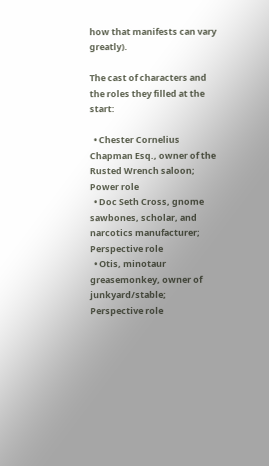how that manifests can vary greatly).

The cast of characters and the roles they filled at the start:

  • Chester Cornelius Chapman Esq., owner of the Rusted Wrench saloon; Power role
  • Doc Seth Cross, gnome sawbones, scholar, and narcotics manufacturer; Perspective role
  • Otis, minotaur greasemonkey, owner of junkyard/stable; Perspective role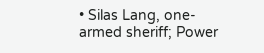• Silas Lang, one-armed sheriff; Power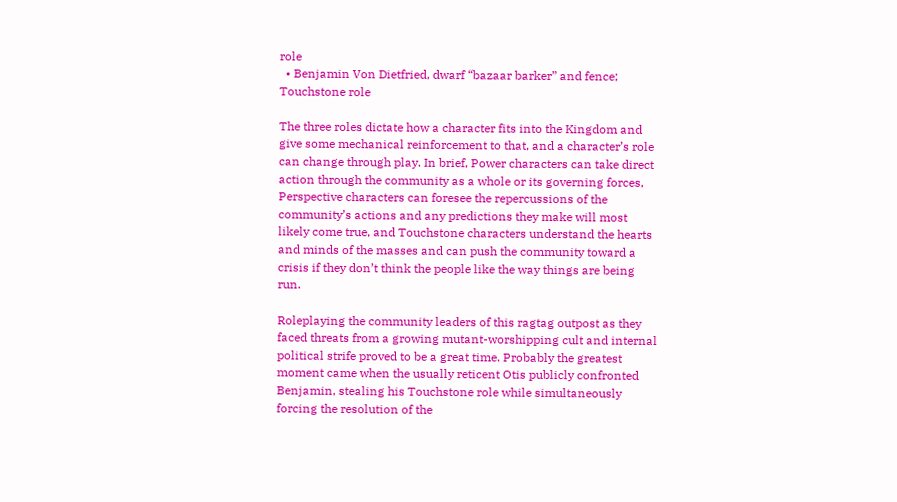role
  • Benjamin Von Dietfried, dwarf “bazaar barker” and fence; Touchstone role

The three roles dictate how a character fits into the Kingdom and give some mechanical reinforcement to that, and a character’s role can change through play. In brief, Power characters can take direct action through the community as a whole or its governing forces, Perspective characters can foresee the repercussions of the community’s actions and any predictions they make will most likely come true, and Touchstone characters understand the hearts and minds of the masses and can push the community toward a crisis if they don’t think the people like the way things are being run.

Roleplaying the community leaders of this ragtag outpost as they faced threats from a growing mutant-worshipping cult and internal political strife proved to be a great time. Probably the greatest moment came when the usually reticent Otis publicly confronted Benjamin, stealing his Touchstone role while simultaneously forcing the resolution of the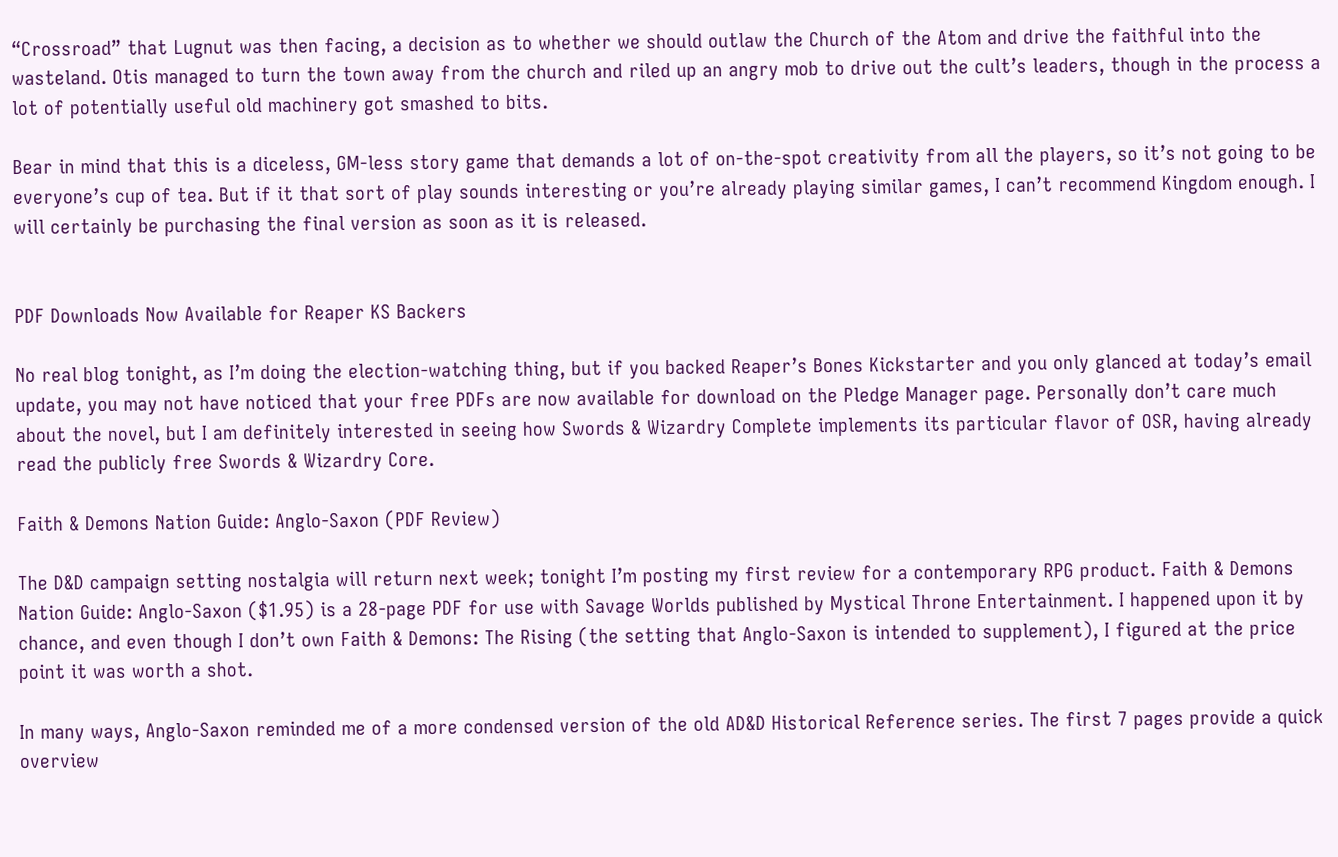“Crossroad” that Lugnut was then facing, a decision as to whether we should outlaw the Church of the Atom and drive the faithful into the wasteland. Otis managed to turn the town away from the church and riled up an angry mob to drive out the cult’s leaders, though in the process a lot of potentially useful old machinery got smashed to bits.

Bear in mind that this is a diceless, GM-less story game that demands a lot of on-the-spot creativity from all the players, so it’s not going to be everyone’s cup of tea. But if it that sort of play sounds interesting or you’re already playing similar games, I can’t recommend Kingdom enough. I will certainly be purchasing the final version as soon as it is released.


PDF Downloads Now Available for Reaper KS Backers

No real blog tonight, as I’m doing the election-watching thing, but if you backed Reaper’s Bones Kickstarter and you only glanced at today’s email update, you may not have noticed that your free PDFs are now available for download on the Pledge Manager page. Personally don’t care much about the novel, but I am definitely interested in seeing how Swords & Wizardry Complete implements its particular flavor of OSR, having already read the publicly free Swords & Wizardry Core.

Faith & Demons Nation Guide: Anglo-Saxon (PDF Review)

The D&D campaign setting nostalgia will return next week; tonight I’m posting my first review for a contemporary RPG product. Faith & Demons Nation Guide: Anglo-Saxon ($1.95) is a 28-page PDF for use with Savage Worlds published by Mystical Throne Entertainment. I happened upon it by chance, and even though I don’t own Faith & Demons: The Rising (the setting that Anglo-Saxon is intended to supplement), I figured at the price point it was worth a shot.

In many ways, Anglo-Saxon reminded me of a more condensed version of the old AD&D Historical Reference series. The first 7 pages provide a quick overview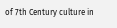of 7th Century culture in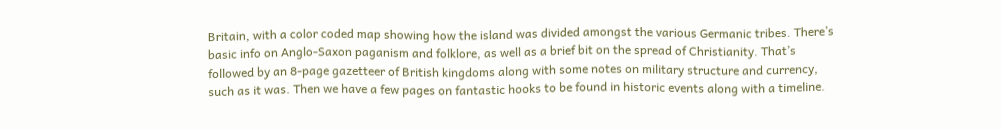Britain, with a color coded map showing how the island was divided amongst the various Germanic tribes. There’s basic info on Anglo-Saxon paganism and folklore, as well as a brief bit on the spread of Christianity. That’s followed by an 8-page gazetteer of British kingdoms along with some notes on military structure and currency, such as it was. Then we have a few pages on fantastic hooks to be found in historic events along with a timeline.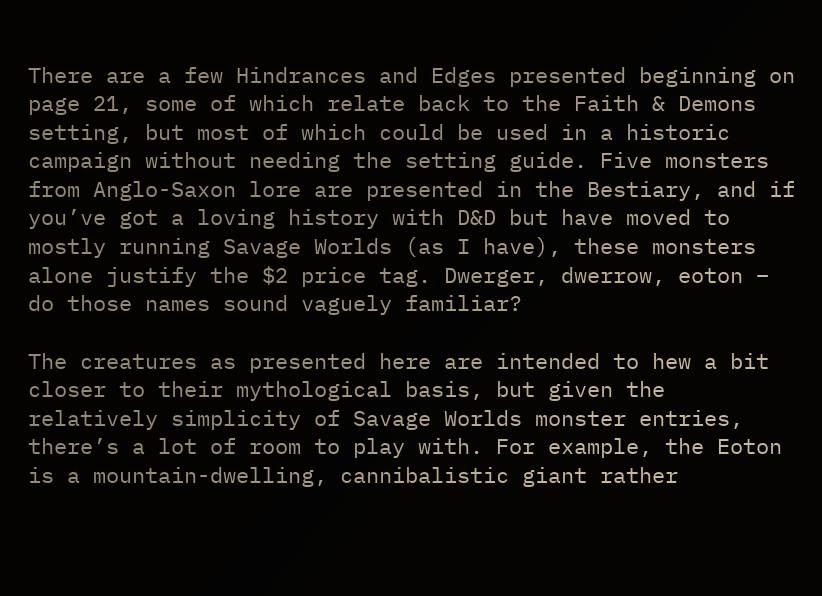There are a few Hindrances and Edges presented beginning on page 21, some of which relate back to the Faith & Demons setting, but most of which could be used in a historic campaign without needing the setting guide. Five monsters from Anglo-Saxon lore are presented in the Bestiary, and if you’ve got a loving history with D&D but have moved to mostly running Savage Worlds (as I have), these monsters alone justify the $2 price tag. Dwerger, dwerrow, eoton – do those names sound vaguely familiar?

The creatures as presented here are intended to hew a bit closer to their mythological basis, but given the relatively simplicity of Savage Worlds monster entries, there’s a lot of room to play with. For example, the Eoton is a mountain-dwelling, cannibalistic giant rather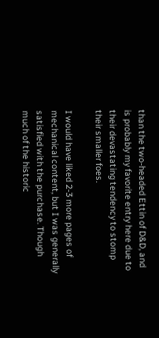than the two-headed Ettin of D&D, and is probably my favorite entry here due to their devastating tendency to stomp their smaller foes.

I would have liked 2-3 more pages of mechanical content, but I was generally satisfied with the purchase. Though much of the historic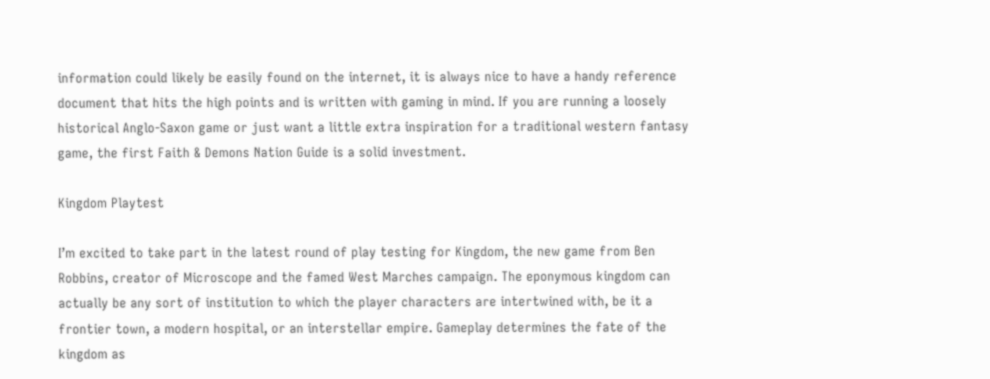information could likely be easily found on the internet, it is always nice to have a handy reference document that hits the high points and is written with gaming in mind. If you are running a loosely historical Anglo-Saxon game or just want a little extra inspiration for a traditional western fantasy game, the first Faith & Demons Nation Guide is a solid investment.

Kingdom Playtest

I’m excited to take part in the latest round of play testing for Kingdom, the new game from Ben Robbins, creator of Microscope and the famed West Marches campaign. The eponymous kingdom can actually be any sort of institution to which the player characters are intertwined with, be it a frontier town, a modern hospital, or an interstellar empire. Gameplay determines the fate of the kingdom as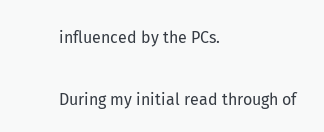influenced by the PCs.

During my initial read through of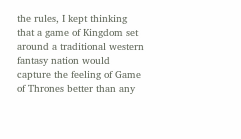the rules, I kept thinking that a game of Kingdom set around a traditional western fantasy nation would capture the feeling of Game of Thrones better than any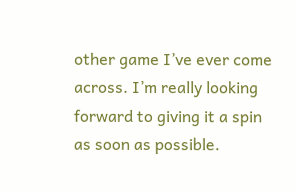other game I’ve ever come across. I’m really looking forward to giving it a spin as soon as possible.